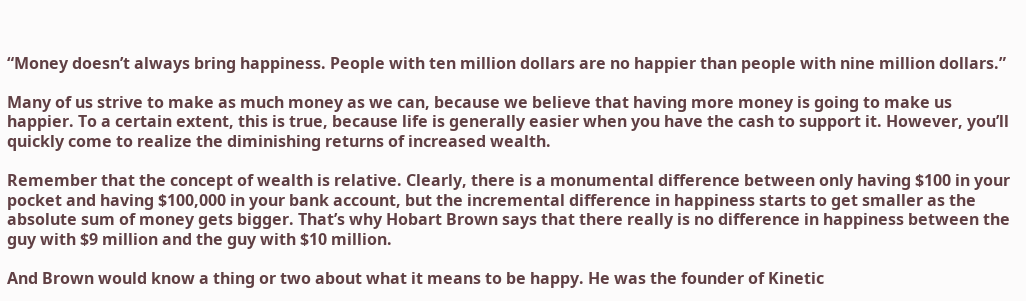“Money doesn’t always bring happiness. People with ten million dollars are no happier than people with nine million dollars.”

Many of us strive to make as much money as we can, because we believe that having more money is going to make us happier. To a certain extent, this is true, because life is generally easier when you have the cash to support it. However, you’ll quickly come to realize the diminishing returns of increased wealth.

Remember that the concept of wealth is relative. Clearly, there is a monumental difference between only having $100 in your pocket and having $100,000 in your bank account, but the incremental difference in happiness starts to get smaller as the absolute sum of money gets bigger. That’s why Hobart Brown says that there really is no difference in happiness between the guy with $9 million and the guy with $10 million.

And Brown would know a thing or two about what it means to be happy. He was the founder of Kinetic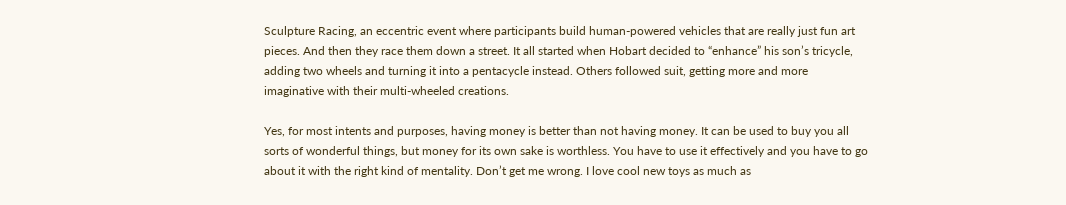Sculpture Racing, an eccentric event where participants build human-powered vehicles that are really just fun art pieces. And then they race them down a street. It all started when Hobart decided to “enhance” his son’s tricycle, adding two wheels and turning it into a pentacycle instead. Others followed suit, getting more and more imaginative with their multi-wheeled creations.

Yes, for most intents and purposes, having money is better than not having money. It can be used to buy you all sorts of wonderful things, but money for its own sake is worthless. You have to use it effectively and you have to go about it with the right kind of mentality. Don’t get me wrong. I love cool new toys as much as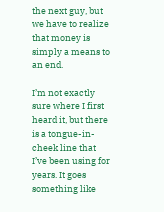the next guy, but we have to realize that money is simply a means to an end.

I’m not exactly sure where I first heard it, but there is a tongue-in-cheek line that I’ve been using for years. It goes something like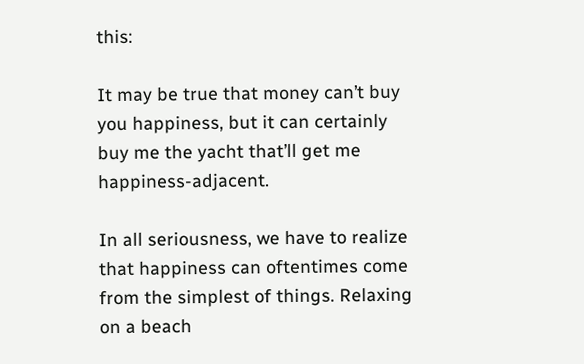this:

It may be true that money can’t buy you happiness, but it can certainly buy me the yacht that’ll get me happiness-adjacent.

In all seriousness, we have to realize that happiness can oftentimes come from the simplest of things. Relaxing on a beach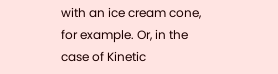with an ice cream cone, for example. Or, in the case of Kinetic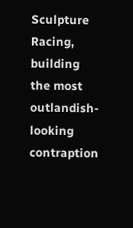Sculpture Racing, building the most outlandish-looking contraption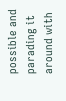possible and parading it around with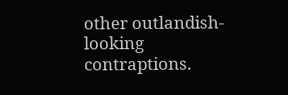other outlandish-looking contraptions.